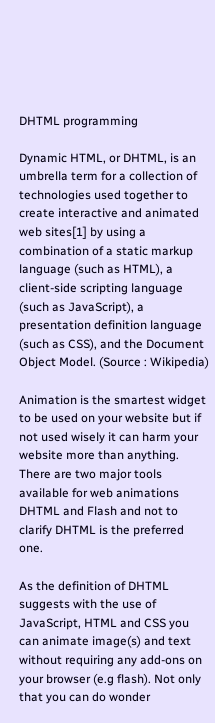DHTML programming

Dynamic HTML, or DHTML, is an umbrella term for a collection of technologies used together to create interactive and animated web sites[1] by using a combination of a static markup language (such as HTML), a client-side scripting language (such as JavaScript), a presentation definition language (such as CSS), and the Document Object Model. (Source : Wikipedia)

Animation is the smartest widget to be used on your website but if not used wisely it can harm your website more than anything. There are two major tools available for web animations DHTML and Flash and not to clarify DHTML is the preferred one.

As the definition of DHTML suggests with the use of JavaScript, HTML and CSS you can animate image(s) and text without requiring any add-ons on your browser (e.g flash). Not only that you can do wonder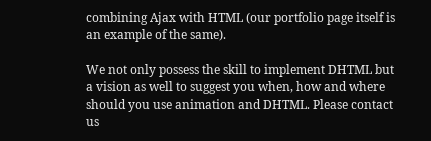combining Ajax with HTML (our portfolio page itself is an example of the same).

We not only possess the skill to implement DHTML but a vision as well to suggest you when, how and where should you use animation and DHTML. Please contact us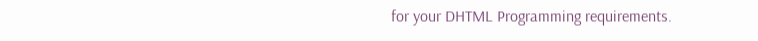for your DHTML Programming requirements.